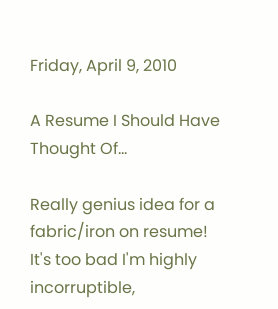Friday, April 9, 2010

A Resume I Should Have Thought Of...

Really genius idea for a fabric/iron on resume!
It's too bad I'm highly incorruptible,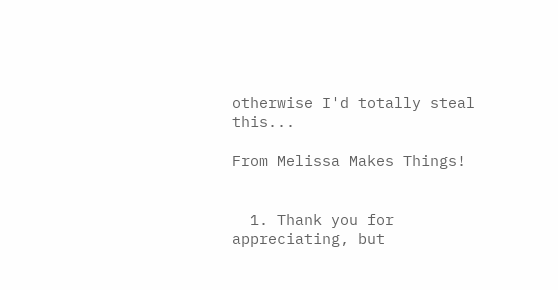otherwise I'd totally steal this...

From Melissa Makes Things!


  1. Thank you for appreciating, but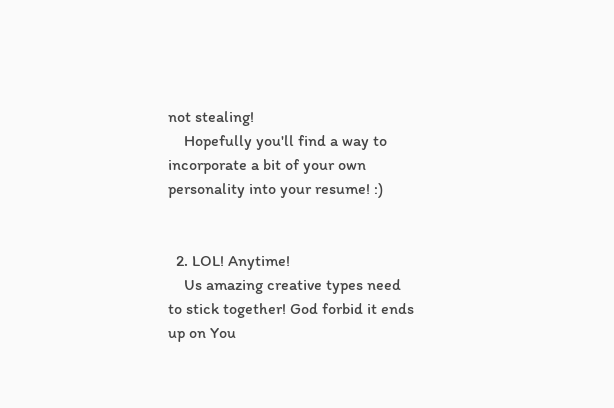not stealing!
    Hopefully you'll find a way to incorporate a bit of your own personality into your resume! :)


  2. LOL! Anytime!
    Us amazing creative types need to stick together! God forbid it ends up on You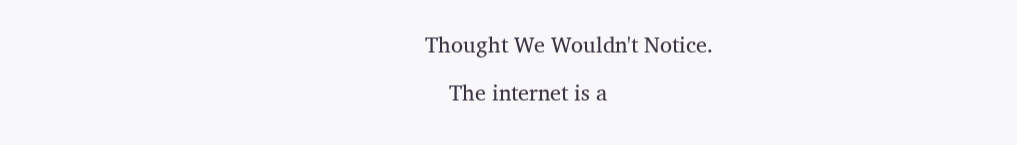Thought We Wouldn't Notice.

    The internet is a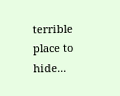terrible place to hide...